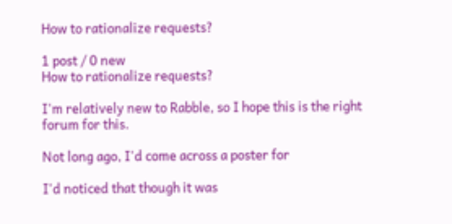How to rationalize requests?

1 post / 0 new
How to rationalize requests?

I'm relatively new to Rabble, so I hope this is the right forum for this.

Not long ago, I'd come across a poster for

I'd noticed that though it was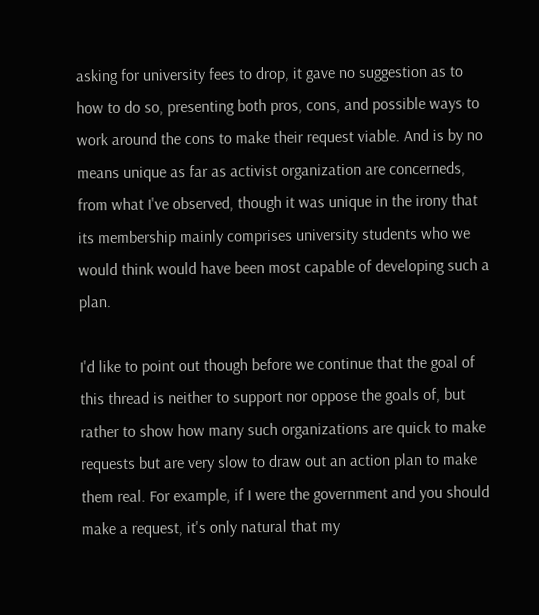asking for university fees to drop, it gave no suggestion as to how to do so, presenting both pros, cons, and possible ways to work around the cons to make their request viable. And is by no means unique as far as activist organization are concerneds, from what I've observed, though it was unique in the irony that its membership mainly comprises university students who we would think would have been most capable of developing such a plan.

I'd like to point out though before we continue that the goal of this thread is neither to support nor oppose the goals of, but rather to show how many such organizations are quick to make requests but are very slow to draw out an action plan to make them real. For example, if I were the government and you should make a request, it's only natural that my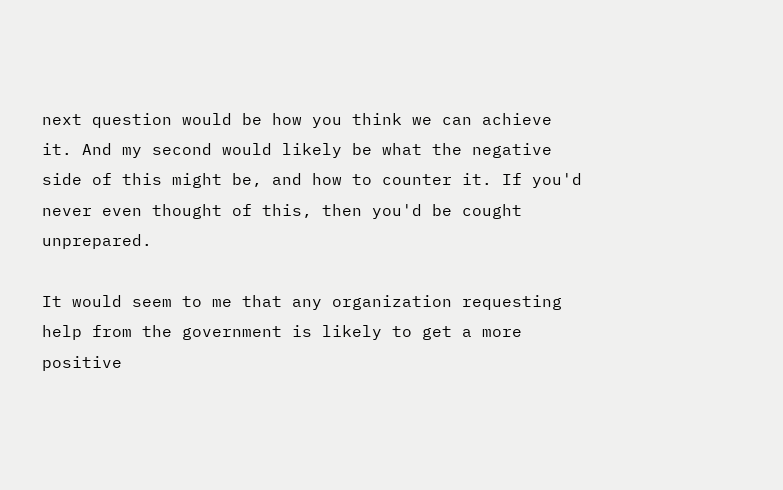next question would be how you think we can achieve it. And my second would likely be what the negative side of this might be, and how to counter it. If you'd never even thought of this, then you'd be cought unprepared.

It would seem to me that any organization requesting help from the government is likely to get a more positive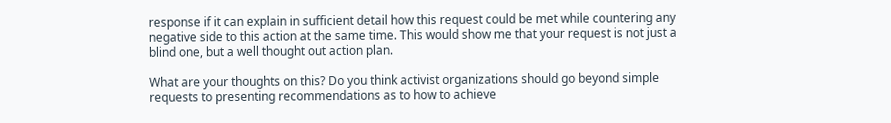response if it can explain in sufficient detail how this request could be met while countering any negative side to this action at the same time. This would show me that your request is not just a blind one, but a well thought out action plan.

What are your thoughts on this? Do you think activist organizations should go beyond simple requests to presenting recommendations as to how to achieve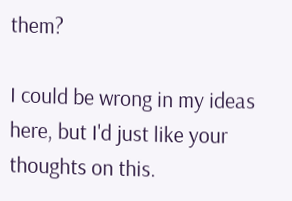them?

I could be wrong in my ideas here, but I'd just like your thoughts on this.